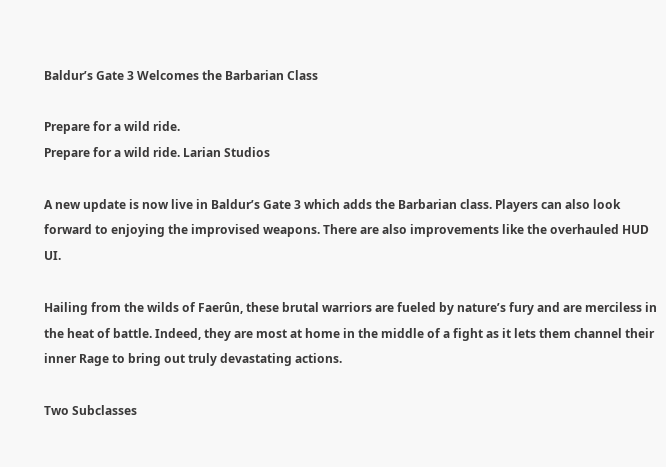Baldur’s Gate 3 Welcomes the Barbarian Class

Prepare for a wild ride.
Prepare for a wild ride. Larian Studios

A new update is now live in Baldur’s Gate 3 which adds the Barbarian class. Players can also look forward to enjoying the improvised weapons. There are also improvements like the overhauled HUD UI.

Hailing from the wilds of Faerûn, these brutal warriors are fueled by nature’s fury and are merciless in the heat of battle. Indeed, they are most at home in the middle of a fight as it lets them channel their inner Rage to bring out truly devastating actions.

Two Subclasses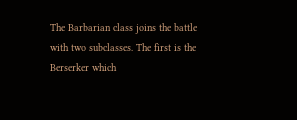The Barbarian class joins the battle with two subclasses. The first is the Berserker which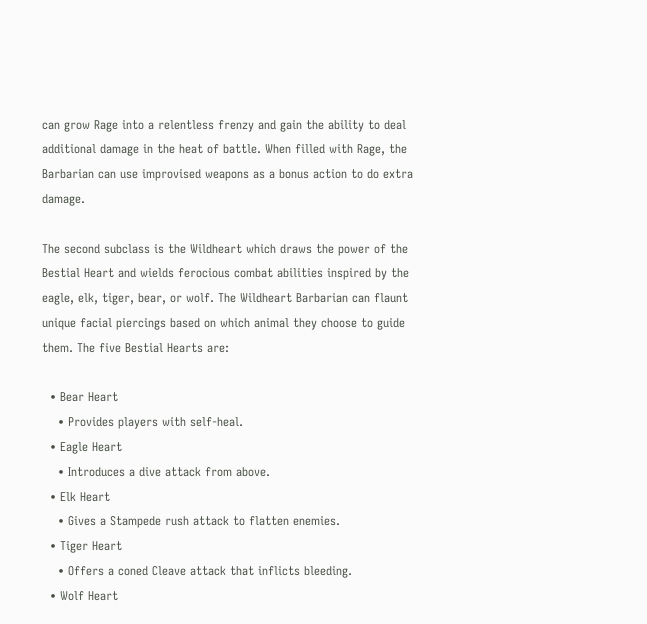can grow Rage into a relentless frenzy and gain the ability to deal additional damage in the heat of battle. When filled with Rage, the Barbarian can use improvised weapons as a bonus action to do extra damage.

The second subclass is the Wildheart which draws the power of the Bestial Heart and wields ferocious combat abilities inspired by the eagle, elk, tiger, bear, or wolf. The Wildheart Barbarian can flaunt unique facial piercings based on which animal they choose to guide them. The five Bestial Hearts are:

  • Bear Heart
    • Provides players with self-heal.
  • Eagle Heart
    • Introduces a dive attack from above.
  • Elk Heart
    • Gives a Stampede rush attack to flatten enemies.
  • Tiger Heart
    • Offers a coned Cleave attack that inflicts bleeding.
  • Wolf Heart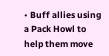• Buff allies using a Pack Howl to help them move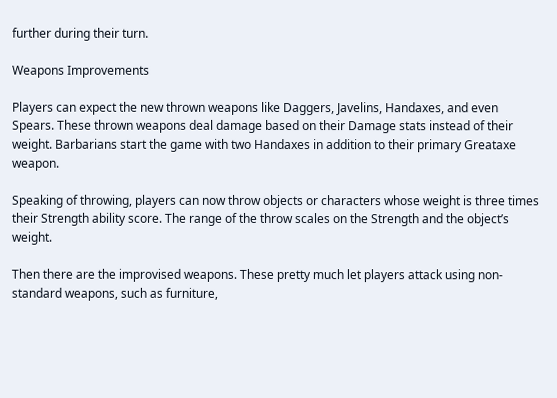further during their turn.

Weapons Improvements

Players can expect the new thrown weapons like Daggers, Javelins, Handaxes, and even Spears. These thrown weapons deal damage based on their Damage stats instead of their weight. Barbarians start the game with two Handaxes in addition to their primary Greataxe weapon.

Speaking of throwing, players can now throw objects or characters whose weight is three times their Strength ability score. The range of the throw scales on the Strength and the object’s weight.

Then there are the improvised weapons. These pretty much let players attack using non-standard weapons, such as furniture,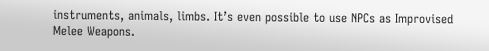instruments, animals, limbs. It’s even possible to use NPCs as Improvised Melee Weapons.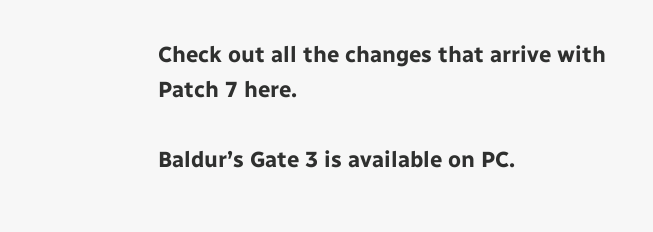Check out all the changes that arrive with Patch 7 here.

Baldur’s Gate 3 is available on PC.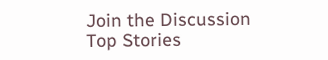Join the Discussion
Top Stories